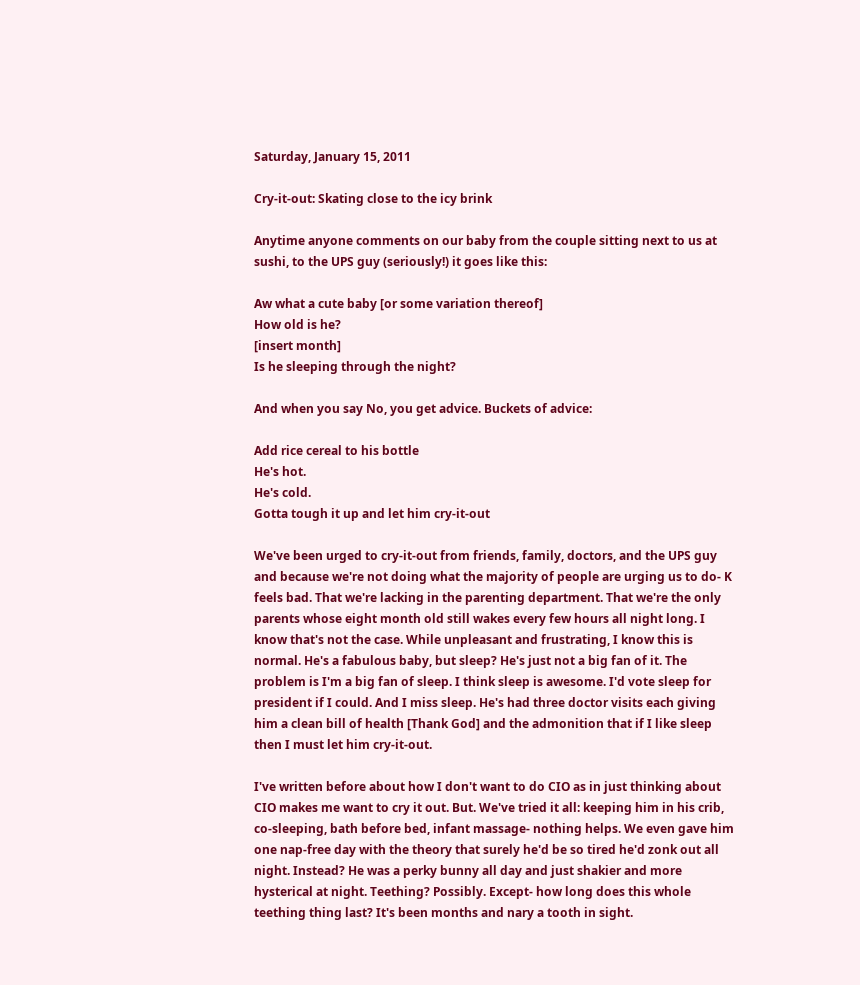Saturday, January 15, 2011

Cry-it-out: Skating close to the icy brink

Anytime anyone comments on our baby from the couple sitting next to us at sushi, to the UPS guy (seriously!) it goes like this:

Aw what a cute baby [or some variation thereof]
How old is he?
[insert month]
Is he sleeping through the night?

And when you say No, you get advice. Buckets of advice:

Add rice cereal to his bottle
He's hot.
He's cold.
Gotta tough it up and let him cry-it-out

We've been urged to cry-it-out from friends, family, doctors, and the UPS guy and because we're not doing what the majority of people are urging us to do- K feels bad. That we're lacking in the parenting department. That we're the only parents whose eight month old still wakes every few hours all night long. I know that's not the case. While unpleasant and frustrating, I know this is normal. He's a fabulous baby, but sleep? He's just not a big fan of it. The problem is I'm a big fan of sleep. I think sleep is awesome. I'd vote sleep for president if I could. And I miss sleep. He's had three doctor visits each giving him a clean bill of health [Thank God] and the admonition that if I like sleep then I must let him cry-it-out.

I've written before about how I don't want to do CIO as in just thinking about CIO makes me want to cry it out. But. We've tried it all: keeping him in his crib, co-sleeping, bath before bed, infant massage- nothing helps. We even gave him one nap-free day with the theory that surely he'd be so tired he'd zonk out all night. Instead? He was a perky bunny all day and just shakier and more hysterical at night. Teething? Possibly. Except- how long does this whole teething thing last? It's been months and nary a tooth in sight.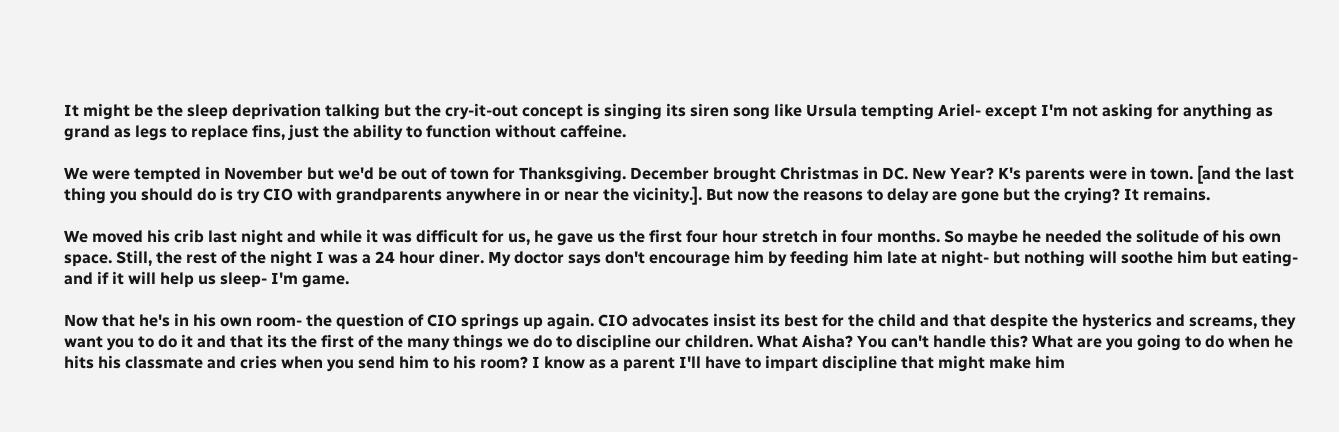It might be the sleep deprivation talking but the cry-it-out concept is singing its siren song like Ursula tempting Ariel- except I'm not asking for anything as grand as legs to replace fins, just the ability to function without caffeine.

We were tempted in November but we'd be out of town for Thanksgiving. December brought Christmas in DC. New Year? K's parents were in town. [and the last thing you should do is try CIO with grandparents anywhere in or near the vicinity.]. But now the reasons to delay are gone but the crying? It remains.

We moved his crib last night and while it was difficult for us, he gave us the first four hour stretch in four months. So maybe he needed the solitude of his own space. Still, the rest of the night I was a 24 hour diner. My doctor says don't encourage him by feeding him late at night- but nothing will soothe him but eating- and if it will help us sleep- I'm game.

Now that he's in his own room- the question of CIO springs up again. CIO advocates insist its best for the child and that despite the hysterics and screams, they want you to do it and that its the first of the many things we do to discipline our children. What Aisha? You can't handle this? What are you going to do when he hits his classmate and cries when you send him to his room? I know as a parent I'll have to impart discipline that might make him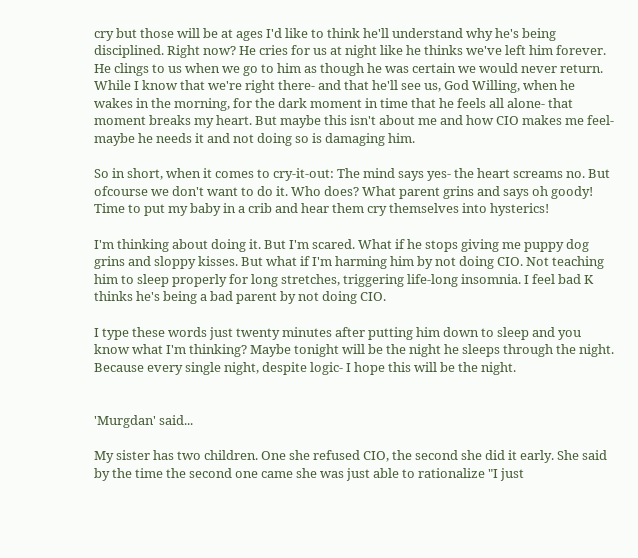cry but those will be at ages I'd like to think he'll understand why he's being disciplined. Right now? He cries for us at night like he thinks we've left him forever. He clings to us when we go to him as though he was certain we would never return. While I know that we're right there- and that he'll see us, God Willing, when he wakes in the morning, for the dark moment in time that he feels all alone- that moment breaks my heart. But maybe this isn't about me and how CIO makes me feel- maybe he needs it and not doing so is damaging him.

So in short, when it comes to cry-it-out: The mind says yes- the heart screams no. But ofcourse we don't want to do it. Who does? What parent grins and says oh goody! Time to put my baby in a crib and hear them cry themselves into hysterics!

I'm thinking about doing it. But I'm scared. What if he stops giving me puppy dog grins and sloppy kisses. But what if I'm harming him by not doing CIO. Not teaching him to sleep properly for long stretches, triggering life-long insomnia. I feel bad K thinks he's being a bad parent by not doing CIO.

I type these words just twenty minutes after putting him down to sleep and you know what I'm thinking? Maybe tonight will be the night he sleeps through the night. Because every single night, despite logic- I hope this will be the night.


'Murgdan' said...

My sister has two children. One she refused CIO, the second she did it early. She said by the time the second one came she was just able to rationalize "I just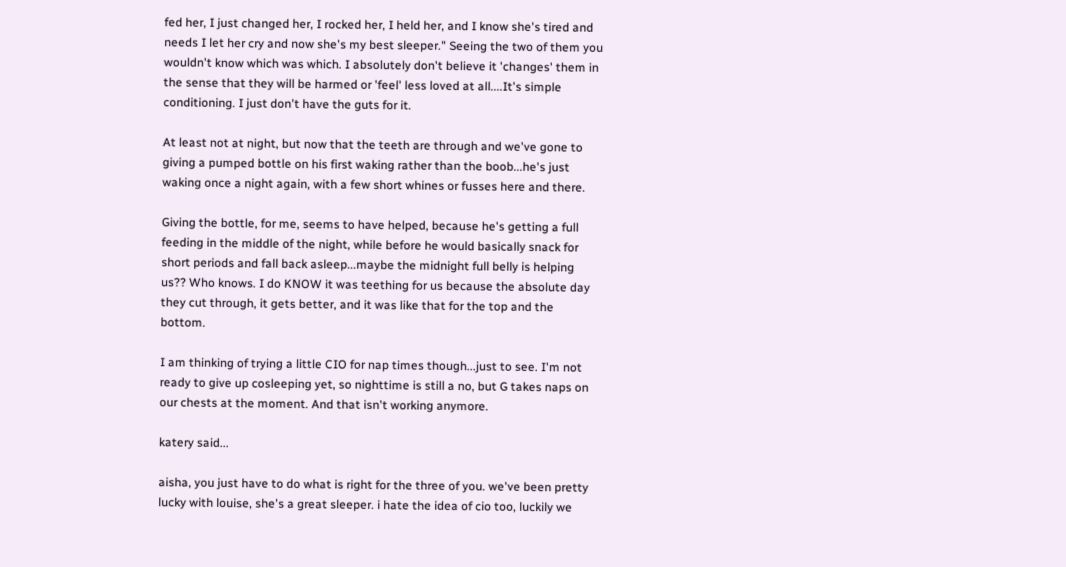fed her, I just changed her, I rocked her, I held her, and I know she's tired and needs I let her cry and now she's my best sleeper." Seeing the two of them you wouldn't know which was which. I absolutely don't believe it 'changes' them in the sense that they will be harmed or 'feel' less loved at all....It's simple conditioning. I just don't have the guts for it.

At least not at night, but now that the teeth are through and we've gone to giving a pumped bottle on his first waking rather than the boob...he's just waking once a night again, with a few short whines or fusses here and there.

Giving the bottle, for me, seems to have helped, because he's getting a full feeding in the middle of the night, while before he would basically snack for short periods and fall back asleep...maybe the midnight full belly is helping us?? Who knows. I do KNOW it was teething for us because the absolute day they cut through, it gets better, and it was like that for the top and the bottom.

I am thinking of trying a little CIO for nap times though...just to see. I'm not ready to give up cosleeping yet, so nighttime is still a no, but G takes naps on our chests at the moment. And that isn't working anymore.

katery said...

aisha, you just have to do what is right for the three of you. we've been pretty lucky with louise, she's a great sleeper. i hate the idea of cio too, luckily we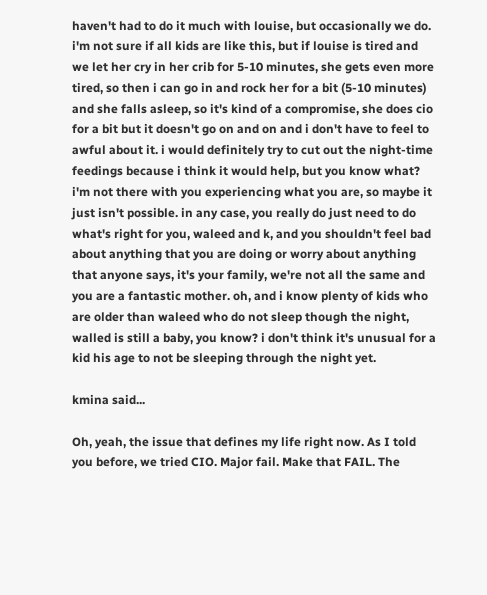haven't had to do it much with louise, but occasionally we do. i'm not sure if all kids are like this, but if louise is tired and we let her cry in her crib for 5-10 minutes, she gets even more tired, so then i can go in and rock her for a bit (5-10 minutes) and she falls asleep, so it's kind of a compromise, she does cio for a bit but it doesn't go on and on and i don't have to feel to awful about it. i would definitely try to cut out the night-time feedings because i think it would help, but you know what? i'm not there with you experiencing what you are, so maybe it just isn't possible. in any case, you really do just need to do what's right for you, waleed and k, and you shouldn't feel bad about anything that you are doing or worry about anything that anyone says, it's your family, we're not all the same and you are a fantastic mother. oh, and i know plenty of kids who are older than waleed who do not sleep though the night, walled is still a baby, you know? i don't think it's unusual for a kid his age to not be sleeping through the night yet.

kmina said...

Oh, yeah, the issue that defines my life right now. As I told you before, we tried CIO. Major fail. Make that FAIL. The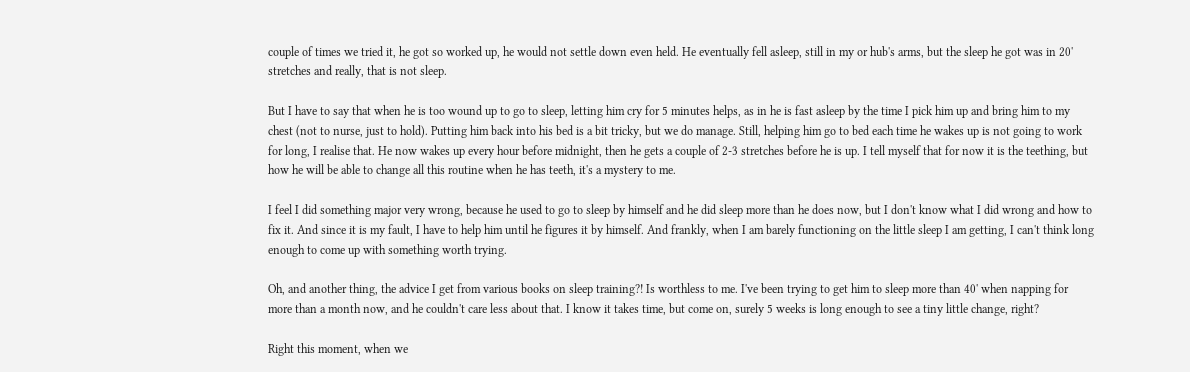couple of times we tried it, he got so worked up, he would not settle down even held. He eventually fell asleep, still in my or hub's arms, but the sleep he got was in 20' stretches and really, that is not sleep.

But I have to say that when he is too wound up to go to sleep, letting him cry for 5 minutes helps, as in he is fast asleep by the time I pick him up and bring him to my chest (not to nurse, just to hold). Putting him back into his bed is a bit tricky, but we do manage. Still, helping him go to bed each time he wakes up is not going to work for long, I realise that. He now wakes up every hour before midnight, then he gets a couple of 2-3 stretches before he is up. I tell myself that for now it is the teething, but how he will be able to change all this routine when he has teeth, it's a mystery to me.

I feel I did something major very wrong, because he used to go to sleep by himself and he did sleep more than he does now, but I don't know what I did wrong and how to fix it. And since it is my fault, I have to help him until he figures it by himself. And frankly, when I am barely functioning on the little sleep I am getting, I can't think long enough to come up with something worth trying.

Oh, and another thing, the advice I get from various books on sleep training?! Is worthless to me. I've been trying to get him to sleep more than 40' when napping for more than a month now, and he couldn't care less about that. I know it takes time, but come on, surely 5 weeks is long enough to see a tiny little change, right?

Right this moment, when we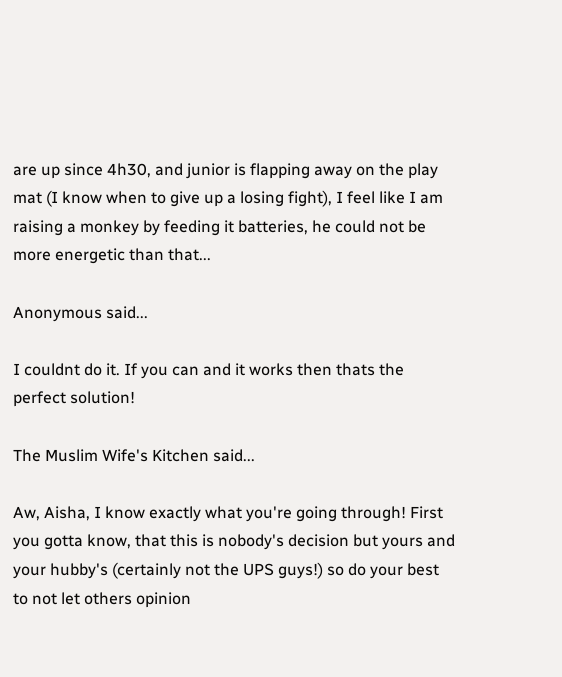are up since 4h30, and junior is flapping away on the play mat (I know when to give up a losing fight), I feel like I am raising a monkey by feeding it batteries, he could not be more energetic than that...

Anonymous said...

I couldnt do it. If you can and it works then thats the perfect solution!

The Muslim Wife's Kitchen said...

Aw, Aisha, I know exactly what you're going through! First you gotta know, that this is nobody's decision but yours and your hubby's (certainly not the UPS guys!) so do your best to not let others opinion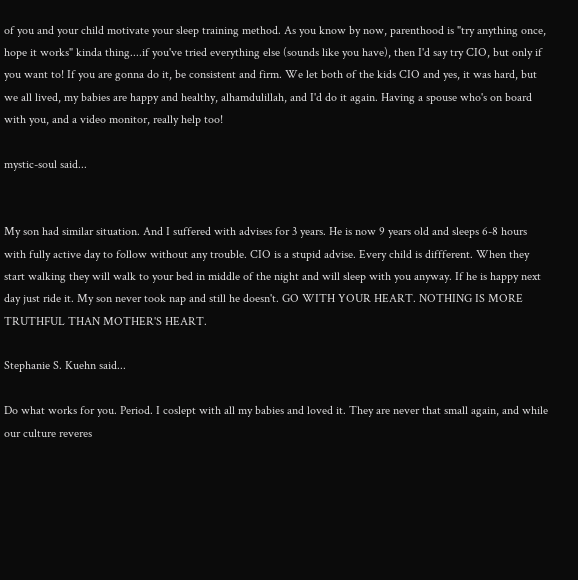of you and your child motivate your sleep training method. As you know by now, parenthood is "try anything once, hope it works" kinda thing....if you've tried everything else (sounds like you have), then I'd say try CIO, but only if you want to! If you are gonna do it, be consistent and firm. We let both of the kids CIO and yes, it was hard, but we all lived, my babies are happy and healthy, alhamdulillah, and I'd do it again. Having a spouse who's on board with you, and a video monitor, really help too!

mystic-soul said...


My son had similar situation. And I suffered with advises for 3 years. He is now 9 years old and sleeps 6-8 hours with fully active day to follow without any trouble. CIO is a stupid advise. Every child is diffferent. When they start walking they will walk to your bed in middle of the night and will sleep with you anyway. If he is happy next day just ride it. My son never took nap and still he doesn't. GO WITH YOUR HEART. NOTHING IS MORE TRUTHFUL THAN MOTHER'S HEART.

Stephanie S. Kuehn said...

Do what works for you. Period. I coslept with all my babies and loved it. They are never that small again, and while our culture reveres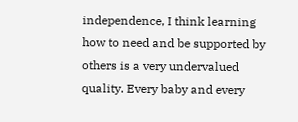independence, I think learning how to need and be supported by others is a very undervalued quality. Every baby and every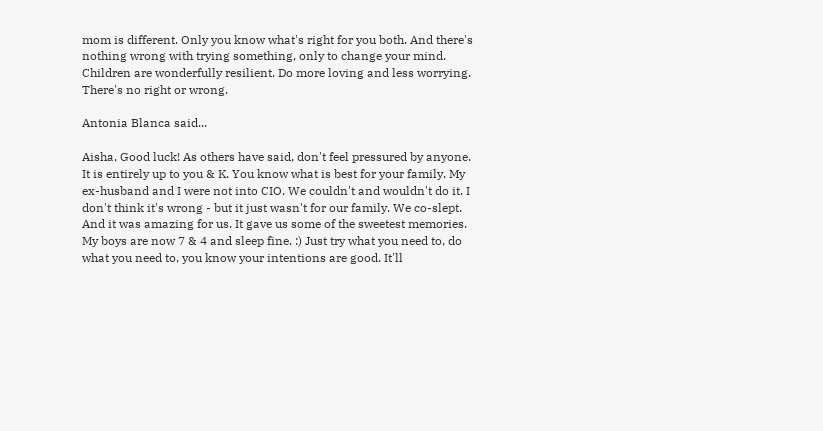mom is different. Only you know what's right for you both. And there's nothing wrong with trying something, only to change your mind. Children are wonderfully resilient. Do more loving and less worrying. There's no right or wrong.

Antonia Blanca said...

Aisha, Good luck! As others have said, don't feel pressured by anyone. It is entirely up to you & K. You know what is best for your family. My ex-husband and I were not into CIO. We couldn't and wouldn't do it. I don't think it's wrong - but it just wasn't for our family. We co-slept. And it was amazing for us. It gave us some of the sweetest memories. My boys are now 7 & 4 and sleep fine. :) Just try what you need to, do what you need to, you know your intentions are good. It'll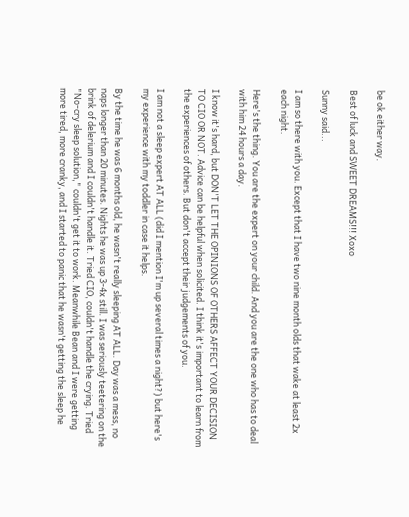be ok either way.

Best of luck and SWEET DREAMS!!! Xoxo

Sunny said...

I am so there with you. Except that I have two nine month olds that wake at least 2x each night.

Here's the thing. You are the expert on your child. And you are the one who has to deal with him 24 hours a day.

I know it's hard, but DON'T LET THE OPINIONS OF OTHERS AFFECT YOUR DECISION TO CIO OR NOT. Advice can be helpful when solicited. I think it's important to learn from the experiences of others. But don't accept their judgements of you.

I am not a sleep expert AT ALL (did I mention I'm up several times a night?) but here's my experience with my toddler in case it helps.

By the time he was 6 months old, he wasn't really sleeping AT ALL. Day was a mess, no naps longer than 20 minutes. Nights he was up 3-4x still. I was seriously teetering on the brink of delerium and I couldn't handle it. Tried CIO, couldn't handle the crying. Tried "No-cry sleep solution," couldn't get it to work. Meanwhile Bean and I were getting more tired, more cranky, and I started to panic that he wasn't getting the sleep he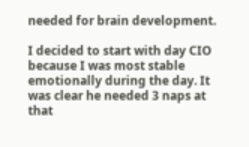needed for brain development.

I decided to start with day CIO because I was most stable emotionally during the day. It was clear he needed 3 naps at that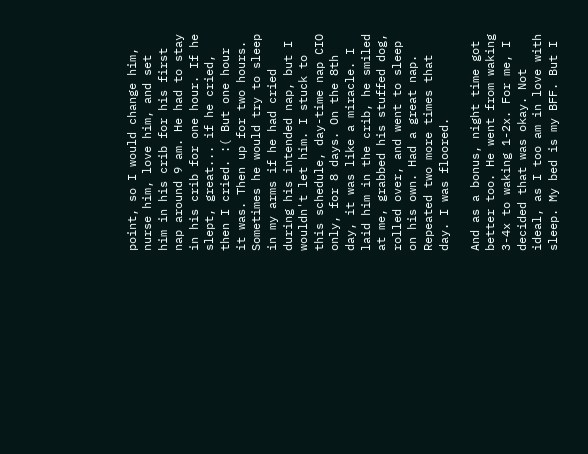point, so I would change him, nurse him, love him, and set him in his crib for his first nap around 9 am. He had to stay in his crib for one hour. If he slept, great... if he cried, then I cried. :( But one hour it was. Then up for two hours. Sometimes he would try to sleep in my arms if he had cried during his intended nap, but I wouldn't let him. I stuck to this schedule, day-time nap CIO only, for 8 days. On the 8th day, it was like a miracle. I laid him in the crib, he smiled at me, grabbed his stuffed dog, rolled over, and went to sleep on his own. Had a great nap. Repeated two more times that day. I was floored.

And as a bonus, night time got better too. He went from waking 3-4x to waking 1-2x. For me, I decided that was okay. Not ideal, as I too am in love with sleep. My bed is my BFF. But I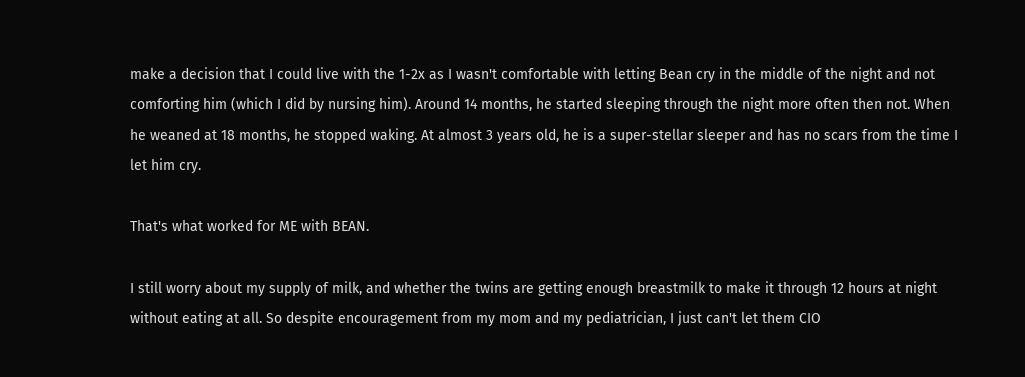make a decision that I could live with the 1-2x as I wasn't comfortable with letting Bean cry in the middle of the night and not comforting him (which I did by nursing him). Around 14 months, he started sleeping through the night more often then not. When he weaned at 18 months, he stopped waking. At almost 3 years old, he is a super-stellar sleeper and has no scars from the time I let him cry.

That's what worked for ME with BEAN.

I still worry about my supply of milk, and whether the twins are getting enough breastmilk to make it through 12 hours at night without eating at all. So despite encouragement from my mom and my pediatrician, I just can't let them CIO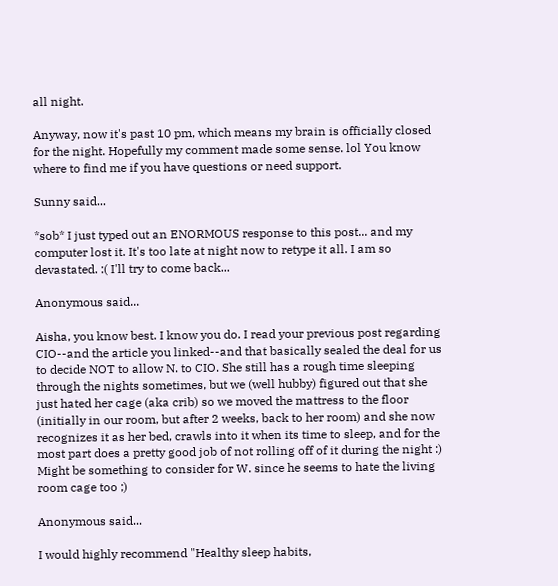all night.

Anyway, now it's past 10 pm, which means my brain is officially closed for the night. Hopefully my comment made some sense. lol You know where to find me if you have questions or need support.

Sunny said...

*sob* I just typed out an ENORMOUS response to this post... and my computer lost it. It's too late at night now to retype it all. I am so devastated. :( I'll try to come back...

Anonymous said...

Aisha, you know best. I know you do. I read your previous post regarding CIO--and the article you linked--and that basically sealed the deal for us to decide NOT to allow N. to CIO. She still has a rough time sleeping through the nights sometimes, but we (well hubby) figured out that she just hated her cage (aka crib) so we moved the mattress to the floor (initially in our room, but after 2 weeks, back to her room) and she now recognizes it as her bed, crawls into it when its time to sleep, and for the most part does a pretty good job of not rolling off of it during the night :) Might be something to consider for W. since he seems to hate the living room cage too ;)

Anonymous said...

I would highly recommend "Healthy sleep habits,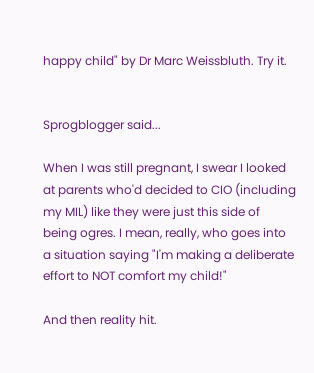happy child" by Dr Marc Weissbluth. Try it.


Sprogblogger said...

When I was still pregnant, I swear I looked at parents who'd decided to CIO (including my MIL) like they were just this side of being ogres. I mean, really, who goes into a situation saying "I'm making a deliberate effort to NOT comfort my child!"

And then reality hit.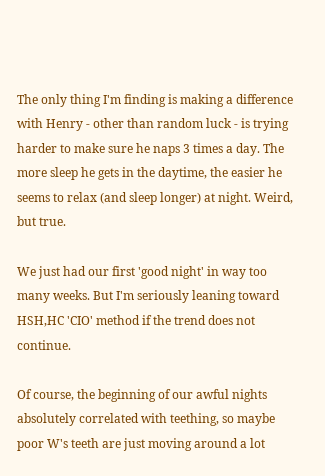The only thing I'm finding is making a difference with Henry - other than random luck - is trying harder to make sure he naps 3 times a day. The more sleep he gets in the daytime, the easier he seems to relax (and sleep longer) at night. Weird, but true.

We just had our first 'good night' in way too many weeks. But I'm seriously leaning toward HSH,HC 'CIO' method if the trend does not continue.

Of course, the beginning of our awful nights absolutely correlated with teething, so maybe poor W's teeth are just moving around a lot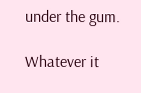under the gum.

Whatever it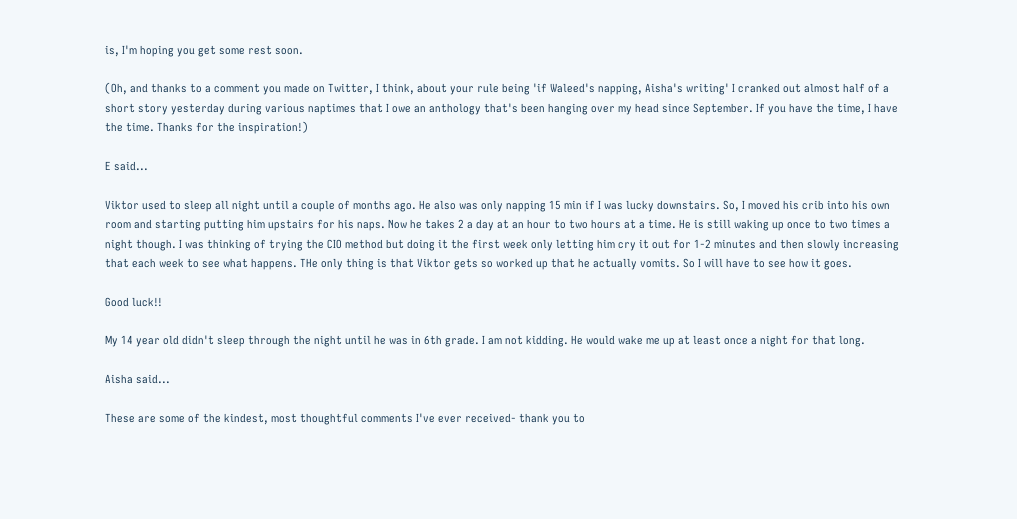is, I'm hoping you get some rest soon.

(Oh, and thanks to a comment you made on Twitter, I think, about your rule being 'if Waleed's napping, Aisha's writing' I cranked out almost half of a short story yesterday during various naptimes that I owe an anthology that's been hanging over my head since September. If you have the time, I have the time. Thanks for the inspiration!)

E said...

Viktor used to sleep all night until a couple of months ago. He also was only napping 15 min if I was lucky downstairs. So, I moved his crib into his own room and starting putting him upstairs for his naps. Now he takes 2 a day at an hour to two hours at a time. He is still waking up once to two times a night though. I was thinking of trying the CIO method but doing it the first week only letting him cry it out for 1-2 minutes and then slowly increasing that each week to see what happens. THe only thing is that Viktor gets so worked up that he actually vomits. So I will have to see how it goes.

Good luck!!

My 14 year old didn't sleep through the night until he was in 6th grade. I am not kidding. He would wake me up at least once a night for that long.

Aisha said...

These are some of the kindest, most thoughtful comments I've ever received- thank you to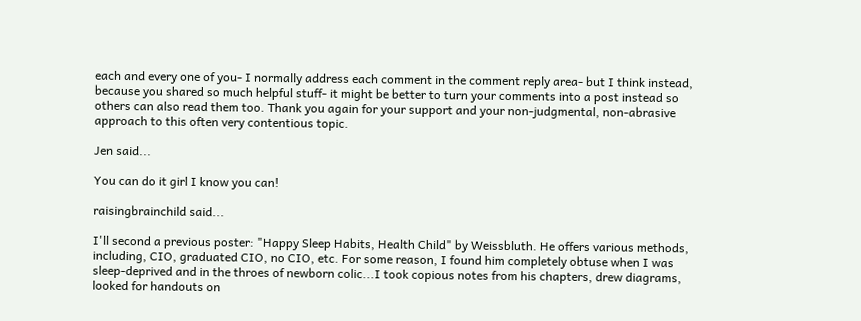each and every one of you- I normally address each comment in the comment reply area- but I think instead, because you shared so much helpful stuff- it might be better to turn your comments into a post instead so others can also read them too. Thank you again for your support and your non-judgmental, non-abrasive approach to this often very contentious topic.

Jen said...

You can do it girl I know you can!

raisingbrainchild said...

I'll second a previous poster: "Happy Sleep Habits, Health Child" by Weissbluth. He offers various methods, including, CIO, graduated CIO, no CIO, etc. For some reason, I found him completely obtuse when I was sleep-deprived and in the throes of newborn colic...I took copious notes from his chapters, drew diagrams, looked for handouts on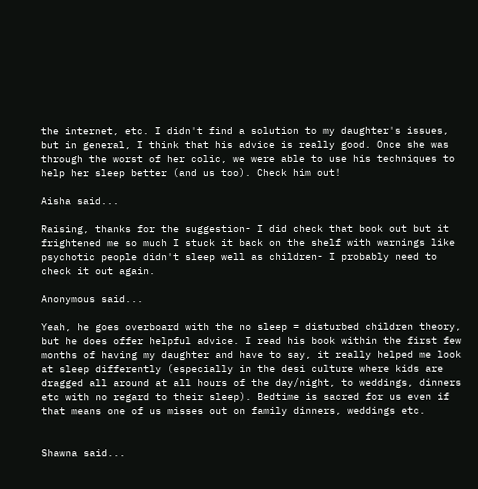the internet, etc. I didn't find a solution to my daughter's issues, but in general, I think that his advice is really good. Once she was through the worst of her colic, we were able to use his techniques to help her sleep better (and us too). Check him out!

Aisha said...

Raising, thanks for the suggestion- I did check that book out but it frightened me so much I stuck it back on the shelf with warnings like psychotic people didn't sleep well as children- I probably need to check it out again.

Anonymous said...

Yeah, he goes overboard with the no sleep = disturbed children theory, but he does offer helpful advice. I read his book within the first few months of having my daughter and have to say, it really helped me look at sleep differently (especially in the desi culture where kids are dragged all around at all hours of the day/night, to weddings, dinners etc with no regard to their sleep). Bedtime is sacred for us even if that means one of us misses out on family dinners, weddings etc.


Shawna said...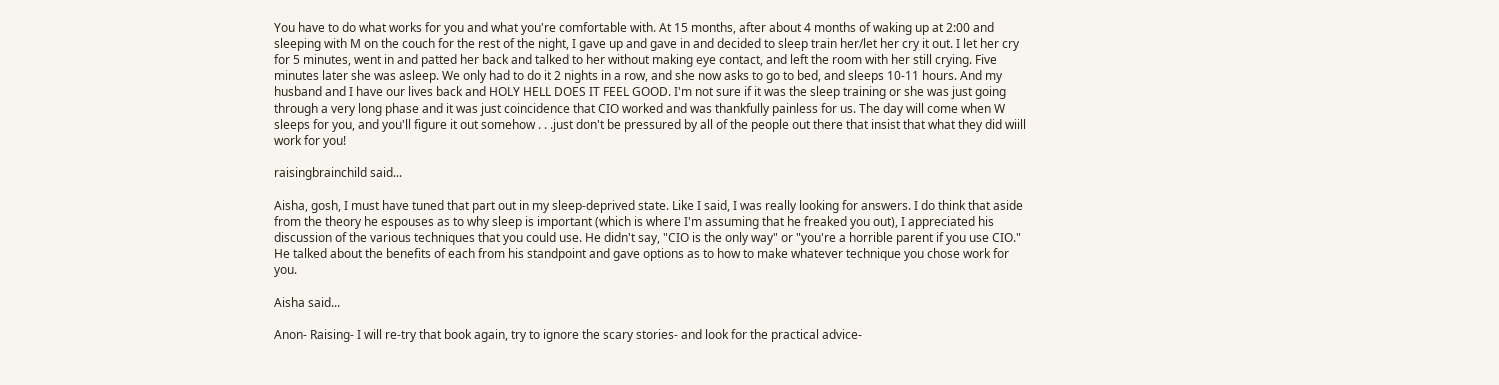You have to do what works for you and what you're comfortable with. At 15 months, after about 4 months of waking up at 2:00 and sleeping with M on the couch for the rest of the night, I gave up and gave in and decided to sleep train her/let her cry it out. I let her cry for 5 minutes, went in and patted her back and talked to her without making eye contact, and left the room with her still crying. Five minutes later she was asleep. We only had to do it 2 nights in a row, and she now asks to go to bed, and sleeps 10-11 hours. And my husband and I have our lives back and HOLY HELL DOES IT FEEL GOOD. I'm not sure if it was the sleep training or she was just going through a very long phase and it was just coincidence that CIO worked and was thankfully painless for us. The day will come when W sleeps for you, and you'll figure it out somehow . . .just don't be pressured by all of the people out there that insist that what they did wiill work for you!

raisingbrainchild said...

Aisha, gosh, I must have tuned that part out in my sleep-deprived state. Like I said, I was really looking for answers. I do think that aside from the theory he espouses as to why sleep is important (which is where I'm assuming that he freaked you out), I appreciated his discussion of the various techniques that you could use. He didn't say, "CIO is the only way" or "you're a horrible parent if you use CIO." He talked about the benefits of each from his standpoint and gave options as to how to make whatever technique you chose work for you.

Aisha said...

Anon- Raising- I will re-try that book again, try to ignore the scary stories- and look for the practical advice-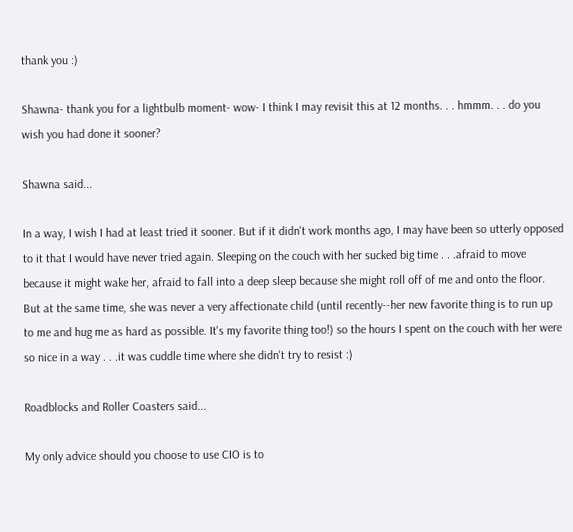thank you :)

Shawna- thank you for a lightbulb moment- wow- I think I may revisit this at 12 months. . . hmmm. . . do you wish you had done it sooner?

Shawna said...

In a way, I wish I had at least tried it sooner. But if it didn't work months ago, I may have been so utterly opposed to it that I would have never tried again. Sleeping on the couch with her sucked big time . . .afraid to move because it might wake her, afraid to fall into a deep sleep because she might roll off of me and onto the floor. But at the same time, she was never a very affectionate child (until recently--her new favorite thing is to run up to me and hug me as hard as possible. It's my favorite thing too!) so the hours I spent on the couch with her were so nice in a way . . .it was cuddle time where she didn't try to resist :)

Roadblocks and Roller Coasters said...

My only advice should you choose to use CIO is to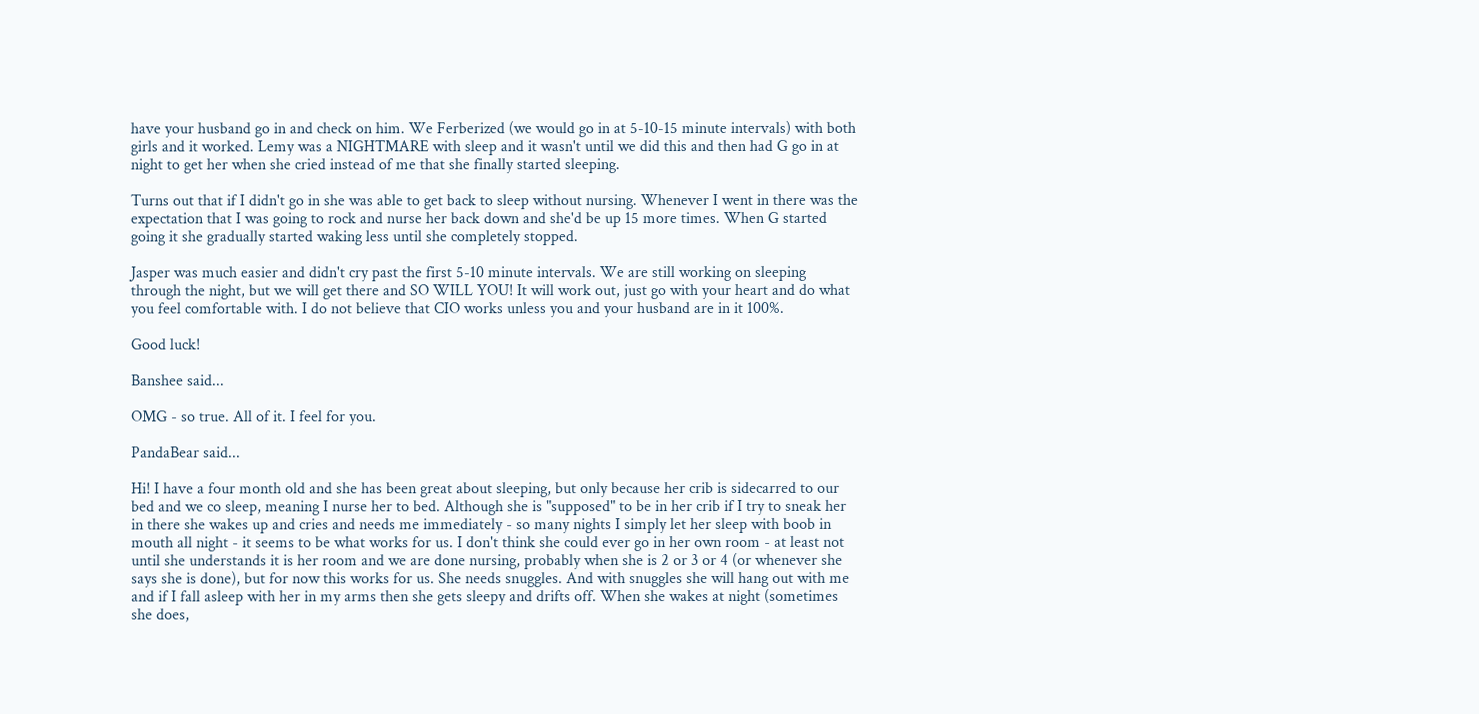have your husband go in and check on him. We Ferberized (we would go in at 5-10-15 minute intervals) with both girls and it worked. Lemy was a NIGHTMARE with sleep and it wasn't until we did this and then had G go in at night to get her when she cried instead of me that she finally started sleeping.

Turns out that if I didn't go in she was able to get back to sleep without nursing. Whenever I went in there was the expectation that I was going to rock and nurse her back down and she'd be up 15 more times. When G started going it she gradually started waking less until she completely stopped.

Jasper was much easier and didn't cry past the first 5-10 minute intervals. We are still working on sleeping through the night, but we will get there and SO WILL YOU! It will work out, just go with your heart and do what you feel comfortable with. I do not believe that CIO works unless you and your husband are in it 100%.

Good luck!

Banshee said...

OMG - so true. All of it. I feel for you.

PandaBear said...

Hi! I have a four month old and she has been great about sleeping, but only because her crib is sidecarred to our bed and we co sleep, meaning I nurse her to bed. Although she is "supposed" to be in her crib if I try to sneak her in there she wakes up and cries and needs me immediately - so many nights I simply let her sleep with boob in mouth all night - it seems to be what works for us. I don't think she could ever go in her own room - at least not until she understands it is her room and we are done nursing, probably when she is 2 or 3 or 4 (or whenever she says she is done), but for now this works for us. She needs snuggles. And with snuggles she will hang out with me and if I fall asleep with her in my arms then she gets sleepy and drifts off. When she wakes at night (sometimes she does,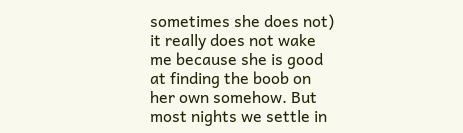sometimes she does not) it really does not wake me because she is good at finding the boob on her own somehow. But most nights we settle in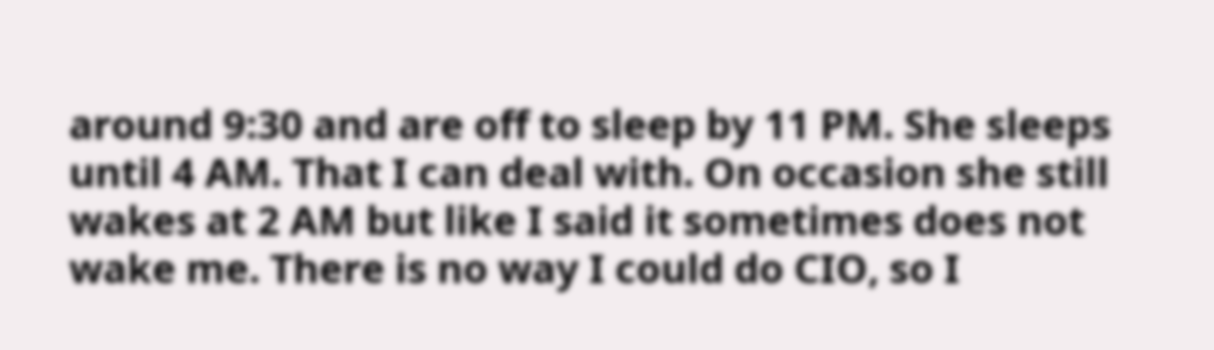around 9:30 and are off to sleep by 11 PM. She sleeps until 4 AM. That I can deal with. On occasion she still wakes at 2 AM but like I said it sometimes does not wake me. There is no way I could do CIO, so I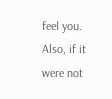feel you. Also, if it were not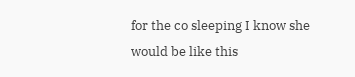for the co sleeping I know she would be like this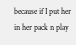because if I put her in her pack n play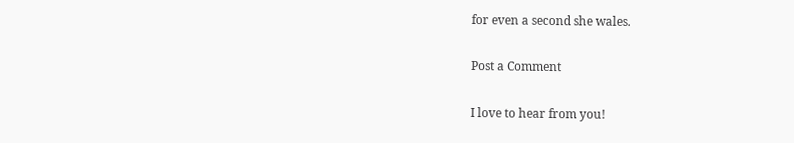for even a second she wales.

Post a Comment

I love to hear from you!